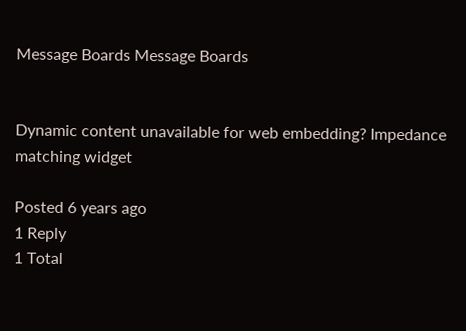Message Boards Message Boards


Dynamic content unavailable for web embedding? Impedance matching widget

Posted 6 years ago
1 Reply
1 Total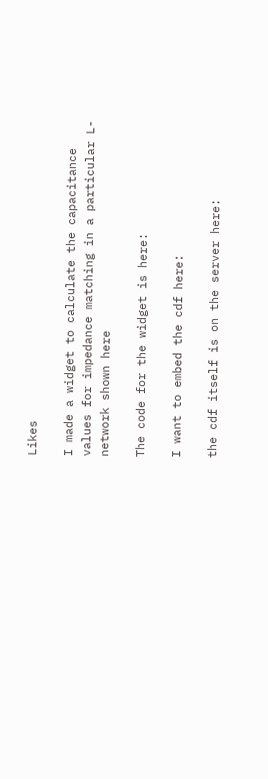Likes

I made a widget to calculate the capacitance values for impedance matching in a particular L-network shown here

The code for the widget is here:

I want to embed the cdf here:

the cdf itself is on the server here: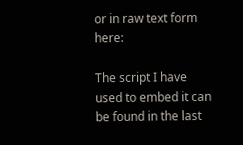or in raw text form here:

The script I have used to embed it can be found in the last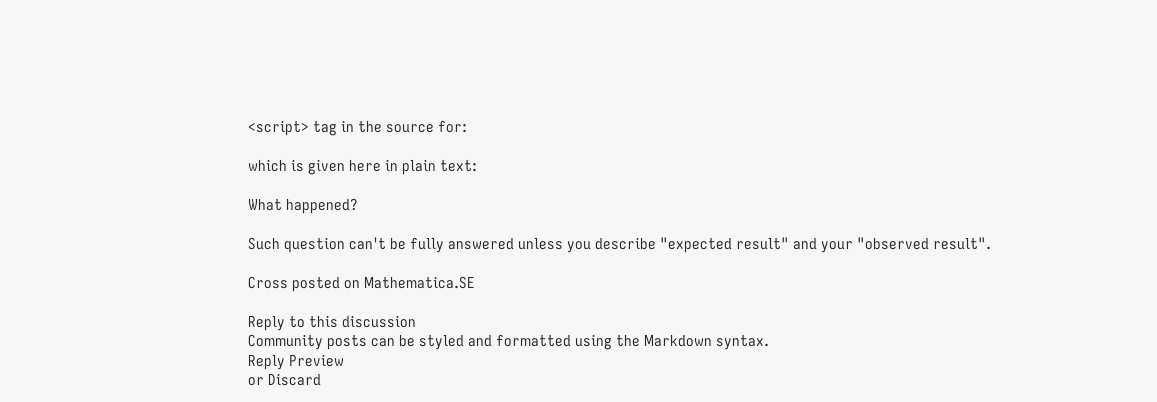<script> tag in the source for:

which is given here in plain text:

What happened?

Such question can't be fully answered unless you describe "expected result" and your "observed result".

Cross posted on Mathematica.SE

Reply to this discussion
Community posts can be styled and formatted using the Markdown syntax.
Reply Preview
or Discard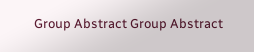Group Abstract Group Abstract